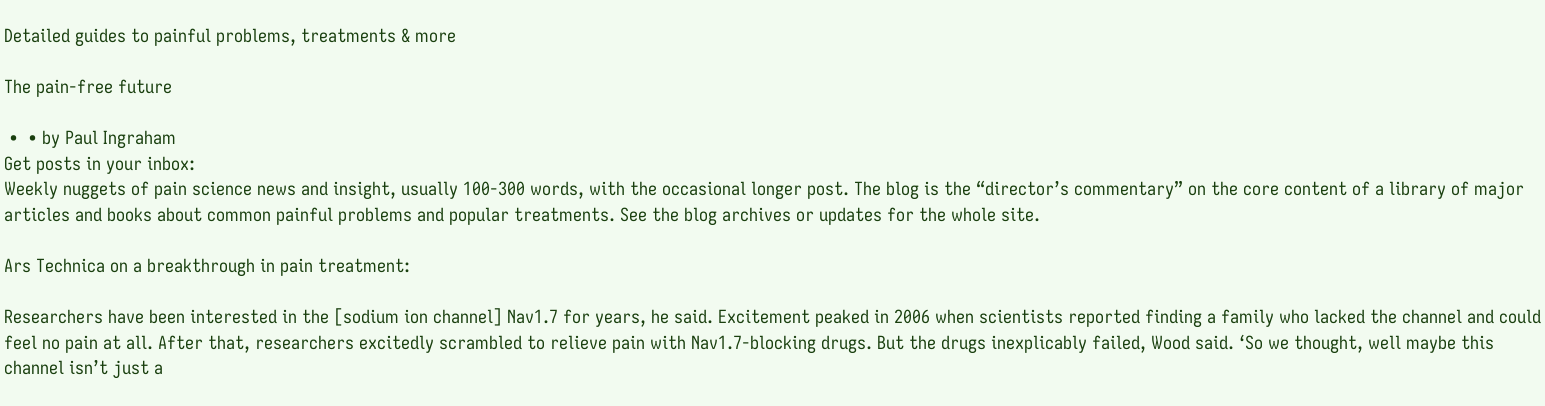Detailed guides to painful problems, treatments & more

The pain-free future

 •  • by Paul Ingraham
Get posts in your inbox:
Weekly nuggets of pain science news and insight, usually 100-300 words, with the occasional longer post. The blog is the “director’s commentary” on the core content of a library of major articles and books about common painful problems and popular treatments. See the blog archives or updates for the whole site.

Ars Technica on a breakthrough in pain treatment:

Researchers have been interested in the [sodium ion channel] Nav1.7 for years, he said. Excitement peaked in 2006 when scientists reported finding a family who lacked the channel and could feel no pain at all. After that, researchers excitedly scrambled to relieve pain with Nav1.7-blocking drugs. But the drugs inexplicably failed, Wood said. ‘So we thought, well maybe this channel isn’t just a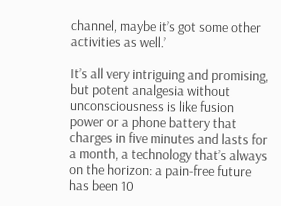channel, maybe it’s got some other activities as well.’

It’s all very intriguing and promising, but potent analgesia without unconsciousness is like fusion power or a phone battery that charges in five minutes and lasts for a month, a technology that’s always on the horizon: a pain-free future has been 10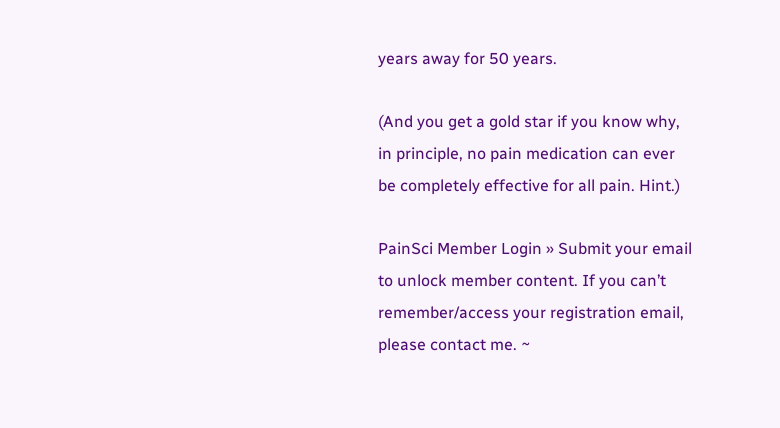years away for 50 years.

(And you get a gold star if you know why, in principle, no pain medication can ever be completely effective for all pain. Hint.)

PainSci Member Login » Submit your email to unlock member content. If you can’t remember/access your registration email, please contact me. ~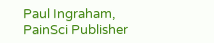Paul Ingraham, PainSci Publisher